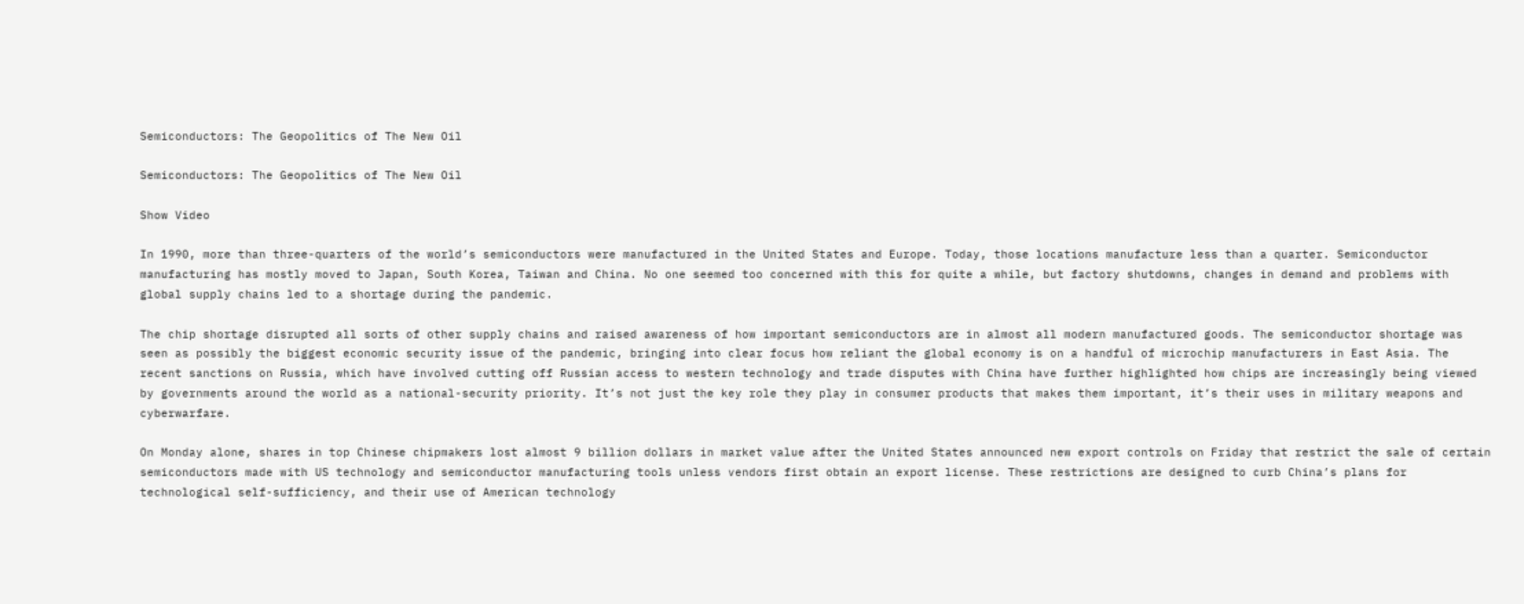Semiconductors: The Geopolitics of The New Oil

Semiconductors: The Geopolitics of The New Oil

Show Video

In 1990, more than three-quarters of the world’s semiconductors were manufactured in the United States and Europe. Today, those locations manufacture less than a quarter. Semiconductor manufacturing has mostly moved to Japan, South Korea, Taiwan and China. No one seemed too concerned with this for quite a while, but factory shutdowns, changes in demand and problems with global supply chains led to a shortage during the pandemic.

The chip shortage disrupted all sorts of other supply chains and raised awareness of how important semiconductors are in almost all modern manufactured goods. The semiconductor shortage was seen as possibly the biggest economic security issue of the pandemic, bringing into clear focus how reliant the global economy is on a handful of microchip manufacturers in East Asia. The recent sanctions on Russia, which have involved cutting off Russian access to western technology and trade disputes with China have further highlighted how chips are increasingly being viewed by governments around the world as a national-security priority. It’s not just the key role they play in consumer products that makes them important, it’s their uses in military weapons and cyberwarfare.

On Monday alone, shares in top Chinese chipmakers lost almost 9 billion dollars in market value after the United States announced new export controls on Friday that restrict the sale of certain semiconductors made with US technology and semiconductor manufacturing tools unless vendors first obtain an export license. These restrictions are designed to curb China’s plans for technological self-sufficiency, and their use of American technology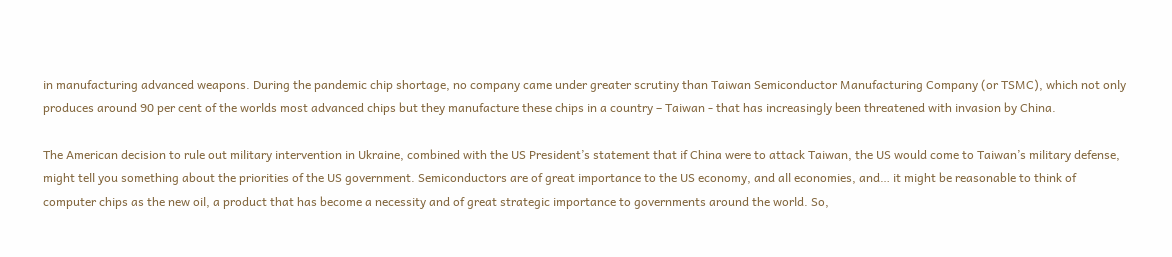in manufacturing advanced weapons. During the pandemic chip shortage, no company came under greater scrutiny than Taiwan Semiconductor Manufacturing Company (or TSMC), which not only produces around 90 per cent of the worlds most advanced chips but they manufacture these chips in a country – Taiwan - that has increasingly been threatened with invasion by China.

The American decision to rule out military intervention in Ukraine, combined with the US President’s statement that if China were to attack Taiwan, the US would come to Taiwan’s military defense, might tell you something about the priorities of the US government. Semiconductors are of great importance to the US economy, and all economies, and… it might be reasonable to think of computer chips as the new oil, a product that has become a necessity and of great strategic importance to governments around the world. So,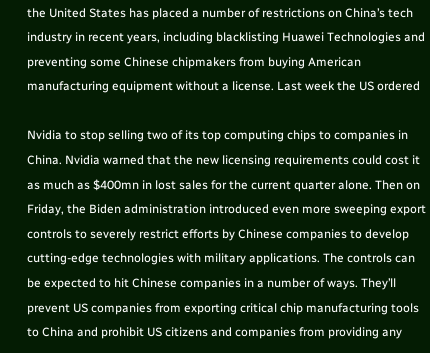the United States has placed a number of restrictions on China’s tech industry in recent years, including blacklisting Huawei Technologies and preventing some Chinese chipmakers from buying American manufacturing equipment without a license. Last week the US ordered

Nvidia to stop selling two of its top computing chips to companies in China. Nvidia warned that the new licensing requirements could cost it as much as $400mn in lost sales for the current quarter alone. Then on Friday, the Biden administration introduced even more sweeping export controls to severely restrict efforts by Chinese companies to develop cutting-edge technologies with military applications. The controls can be expected to hit Chinese companies in a number of ways. They’ll prevent US companies from exporting critical chip manufacturing tools to China and prohibit US citizens and companies from providing any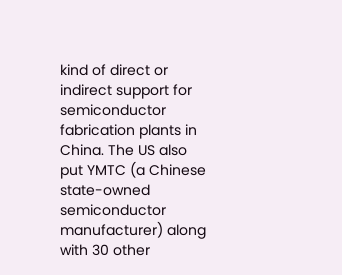kind of direct or indirect support for semiconductor fabrication plants in China. The US also put YMTC (a Chinese state-owned semiconductor manufacturer) along with 30 other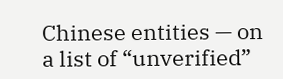Chinese entities — on a list of “unverified”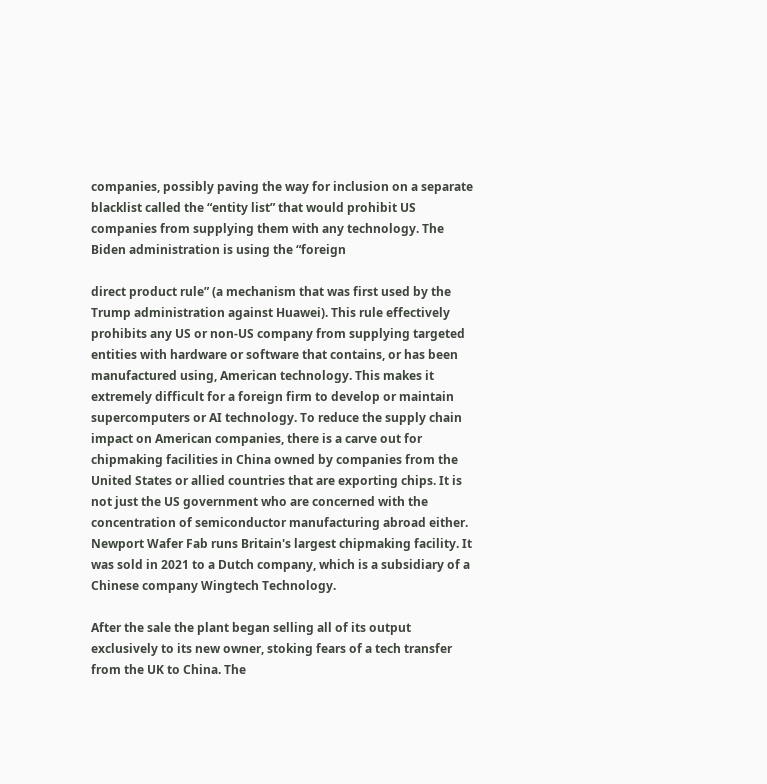companies, possibly paving the way for inclusion on a separate blacklist called the “entity list” that would prohibit US companies from supplying them with any technology. The Biden administration is using the “foreign

direct product rule” (a mechanism that was first used by the Trump administration against Huawei). This rule effectively prohibits any US or non-US company from supplying targeted entities with hardware or software that contains, or has been manufactured using, American technology. This makes it extremely difficult for a foreign firm to develop or maintain supercomputers or AI technology. To reduce the supply chain impact on American companies, there is a carve out for chipmaking facilities in China owned by companies from the United States or allied countries that are exporting chips. It is not just the US government who are concerned with the concentration of semiconductor manufacturing abroad either. Newport Wafer Fab runs Britain's largest chipmaking facility. It was sold in 2021 to a Dutch company, which is a subsidiary of a Chinese company Wingtech Technology.

After the sale the plant began selling all of its output exclusively to its new owner, stoking fears of a tech transfer from the UK to China. The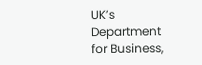UK’s Department for Business,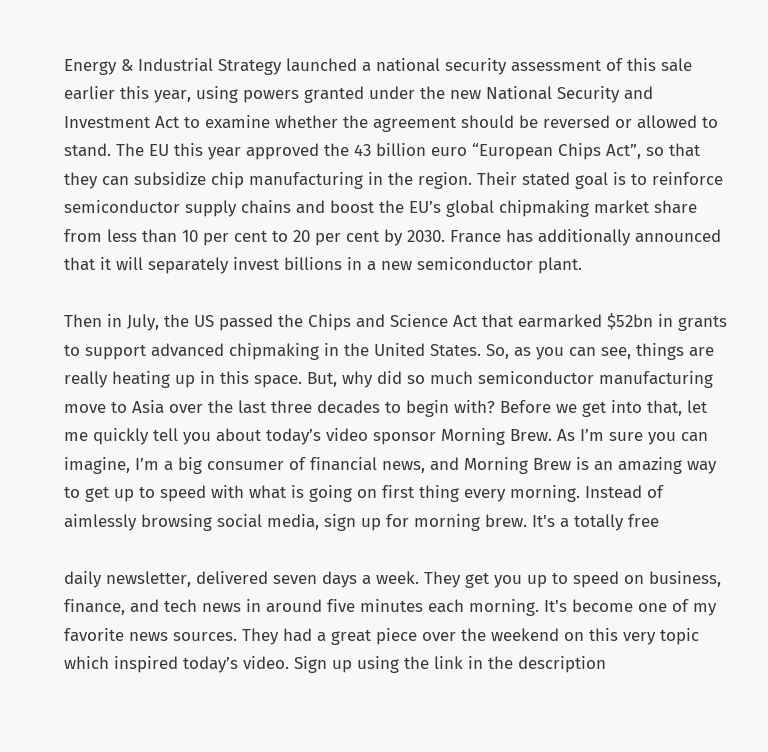Energy & Industrial Strategy launched a national security assessment of this sale earlier this year, using powers granted under the new National Security and Investment Act to examine whether the agreement should be reversed or allowed to stand. The EU this year approved the 43 billion euro “European Chips Act”, so that they can subsidize chip manufacturing in the region. Their stated goal is to reinforce semiconductor supply chains and boost the EU’s global chipmaking market share from less than 10 per cent to 20 per cent by 2030. France has additionally announced that it will separately invest billions in a new semiconductor plant.

Then in July, the US passed the Chips and Science Act that earmarked $52bn in grants to support advanced chipmaking in the United States. So, as you can see, things are really heating up in this space. But, why did so much semiconductor manufacturing move to Asia over the last three decades to begin with? Before we get into that, let me quickly tell you about today’s video sponsor Morning Brew. As I’m sure you can imagine, I’m a big consumer of financial news, and Morning Brew is an amazing way to get up to speed with what is going on first thing every morning. Instead of aimlessly browsing social media, sign up for morning brew. It's a totally free

daily newsletter, delivered seven days a week. They get you up to speed on business, finance, and tech news in around five minutes each morning. It's become one of my favorite news sources. They had a great piece over the weekend on this very topic which inspired today’s video. Sign up using the link in the description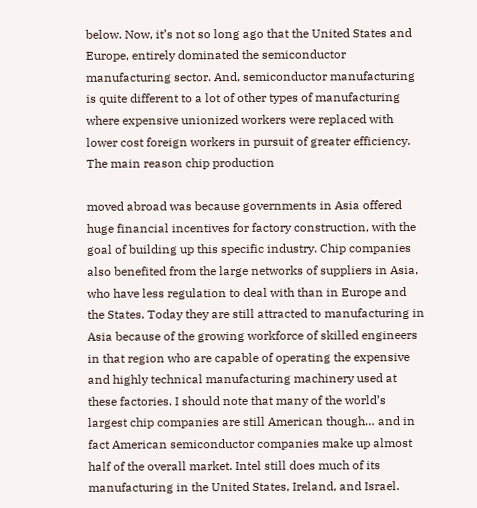below. Now, it’s not so long ago that the United States and Europe, entirely dominated the semiconductor manufacturing sector. And, semiconductor manufacturing is quite different to a lot of other types of manufacturing where expensive unionized workers were replaced with lower cost foreign workers in pursuit of greater efficiency. The main reason chip production

moved abroad was because governments in Asia offered huge financial incentives for factory construction, with the goal of building up this specific industry. Chip companies also benefited from the large networks of suppliers in Asia, who have less regulation to deal with than in Europe and the States. Today they are still attracted to manufacturing in Asia because of the growing workforce of skilled engineers in that region who are capable of operating the expensive and highly technical manufacturing machinery used at these factories. I should note that many of the world’s largest chip companies are still American though… and in fact American semiconductor companies make up almost half of the overall market. Intel still does much of its manufacturing in the United States, Ireland, and Israel.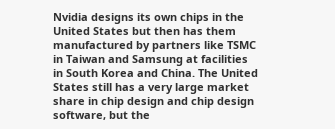Nvidia designs its own chips in the United States but then has them manufactured by partners like TSMC in Taiwan and Samsung at facilities in South Korea and China. The United States still has a very large market share in chip design and chip design software, but the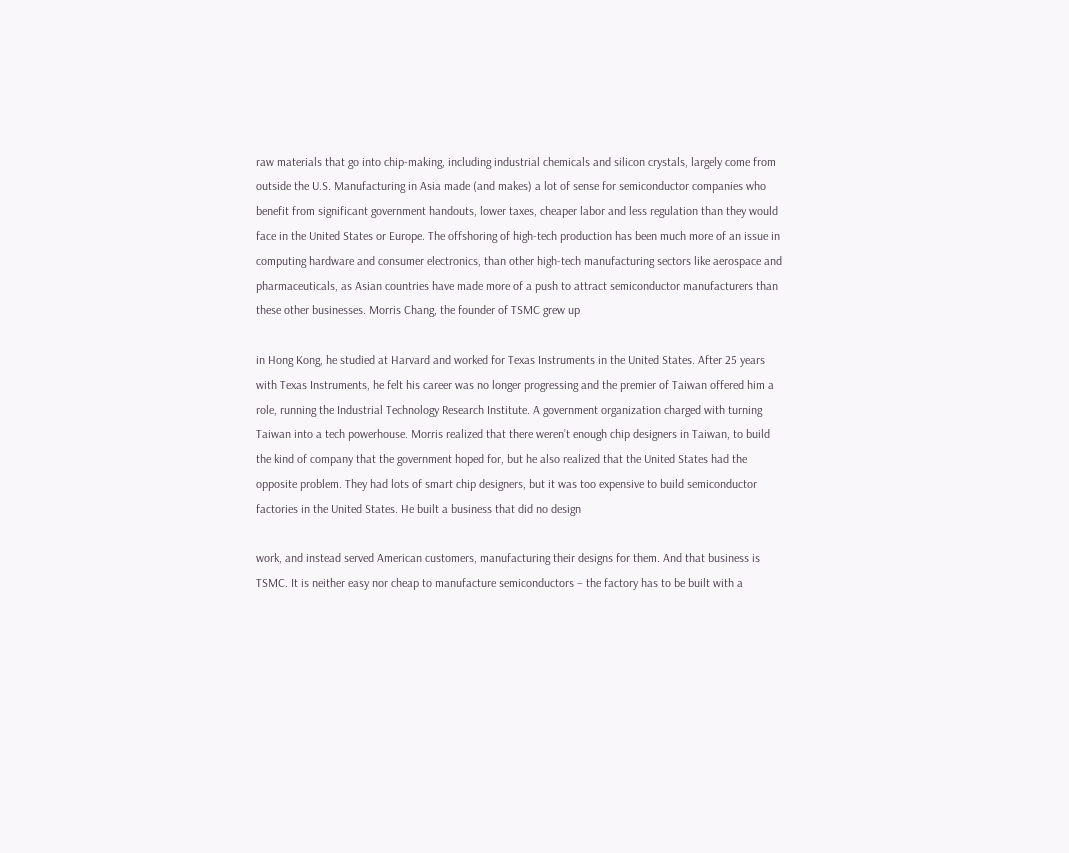raw materials that go into chip-making, including industrial chemicals and silicon crystals, largely come from outside the U.S. Manufacturing in Asia made (and makes) a lot of sense for semiconductor companies who benefit from significant government handouts, lower taxes, cheaper labor and less regulation than they would face in the United States or Europe. The offshoring of high-tech production has been much more of an issue in computing hardware and consumer electronics, than other high-tech manufacturing sectors like aerospace and pharmaceuticals, as Asian countries have made more of a push to attract semiconductor manufacturers than these other businesses. Morris Chang, the founder of TSMC grew up

in Hong Kong, he studied at Harvard and worked for Texas Instruments in the United States. After 25 years with Texas Instruments, he felt his career was no longer progressing and the premier of Taiwan offered him a role, running the Industrial Technology Research Institute. A government organization charged with turning Taiwan into a tech powerhouse. Morris realized that there weren’t enough chip designers in Taiwan, to build the kind of company that the government hoped for, but he also realized that the United States had the opposite problem. They had lots of smart chip designers, but it was too expensive to build semiconductor factories in the United States. He built a business that did no design

work, and instead served American customers, manufacturing their designs for them. And that business is TSMC. It is neither easy nor cheap to manufacture semiconductors – the factory has to be built with a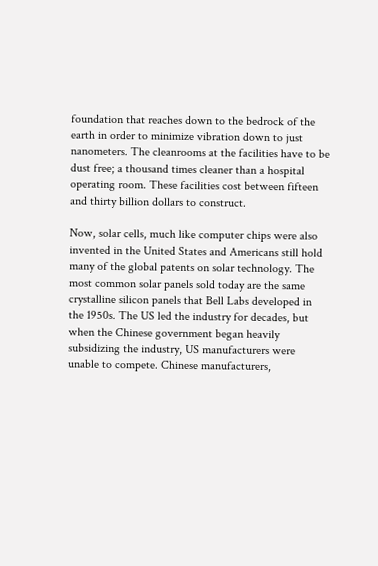foundation that reaches down to the bedrock of the earth in order to minimize vibration down to just nanometers. The cleanrooms at the facilities have to be dust free; a thousand times cleaner than a hospital operating room. These facilities cost between fifteen and thirty billion dollars to construct.

Now, solar cells, much like computer chips were also invented in the United States and Americans still hold many of the global patents on solar technology. The most common solar panels sold today are the same crystalline silicon panels that Bell Labs developed in the 1950s. The US led the industry for decades, but when the Chinese government began heavily subsidizing the industry, US manufacturers were unable to compete. Chinese manufacturers,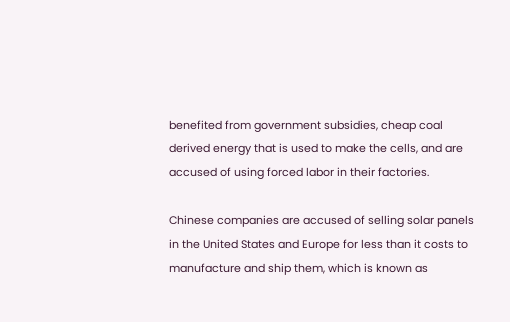benefited from government subsidies, cheap coal derived energy that is used to make the cells, and are accused of using forced labor in their factories.

Chinese companies are accused of selling solar panels in the United States and Europe for less than it costs to manufacture and ship them, which is known as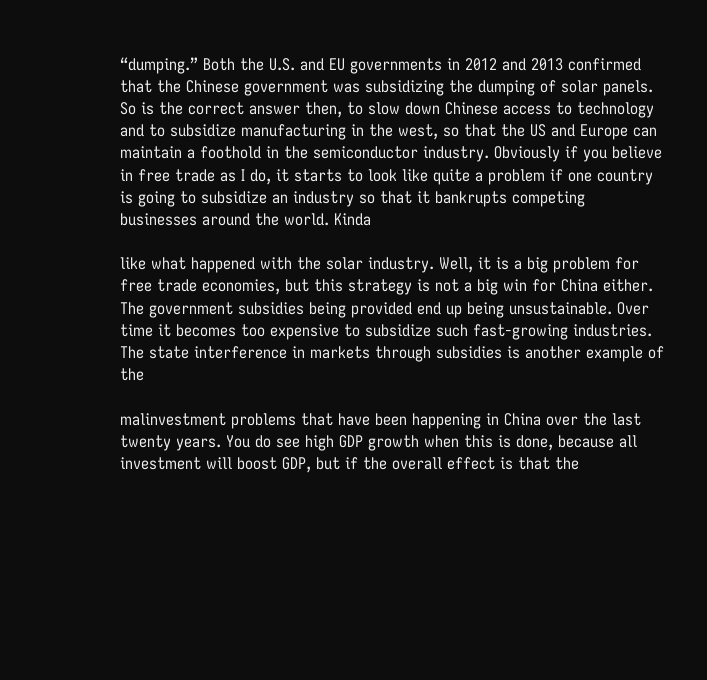“dumping.” Both the U.S. and EU governments in 2012 and 2013 confirmed that the Chinese government was subsidizing the dumping of solar panels. So is the correct answer then, to slow down Chinese access to technology and to subsidize manufacturing in the west, so that the US and Europe can maintain a foothold in the semiconductor industry. Obviously if you believe in free trade as I do, it starts to look like quite a problem if one country is going to subsidize an industry so that it bankrupts competing businesses around the world. Kinda

like what happened with the solar industry. Well, it is a big problem for free trade economies, but this strategy is not a big win for China either. The government subsidies being provided end up being unsustainable. Over time it becomes too expensive to subsidize such fast-growing industries. The state interference in markets through subsidies is another example of the

malinvestment problems that have been happening in China over the last twenty years. You do see high GDP growth when this is done, because all investment will boost GDP, but if the overall effect is that the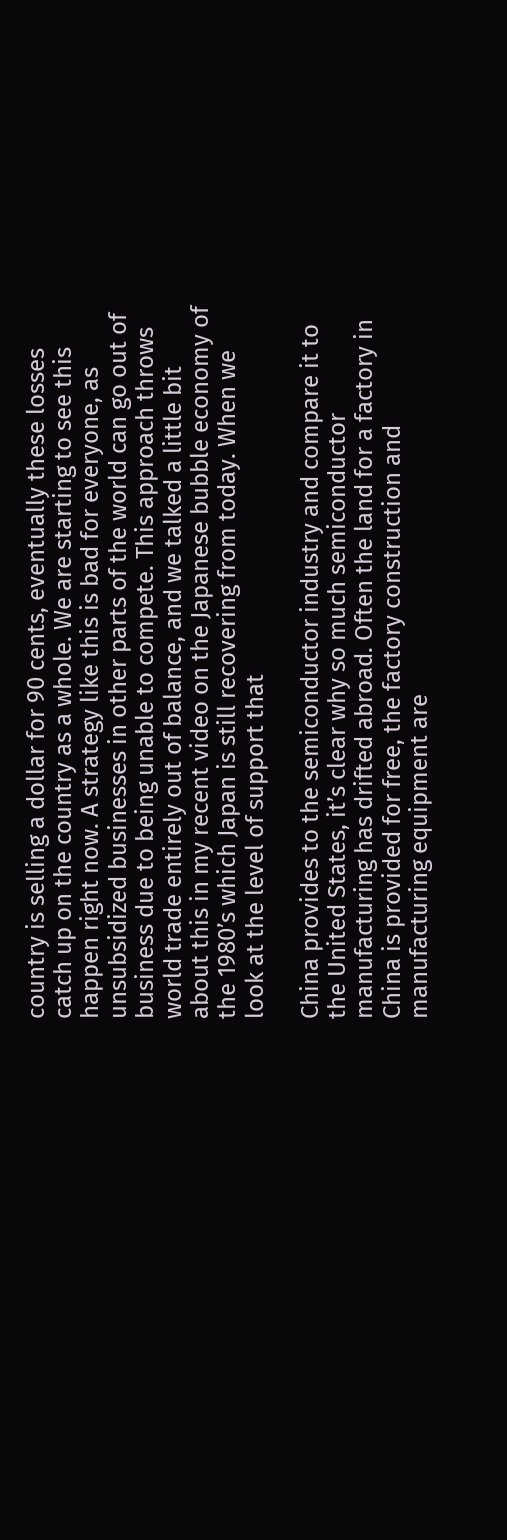country is selling a dollar for 90 cents, eventually these losses catch up on the country as a whole. We are starting to see this happen right now. A strategy like this is bad for everyone, as unsubsidized businesses in other parts of the world can go out of business due to being unable to compete. This approach throws world trade entirely out of balance, and we talked a little bit about this in my recent video on the Japanese bubble economy of the 1980’s which Japan is still recovering from today. When we look at the level of support that

China provides to the semiconductor industry and compare it to the United States, it’s clear why so much semiconductor manufacturing has drifted abroad. Often the land for a factory in China is provided for free, the factory construction and manufacturing equipment are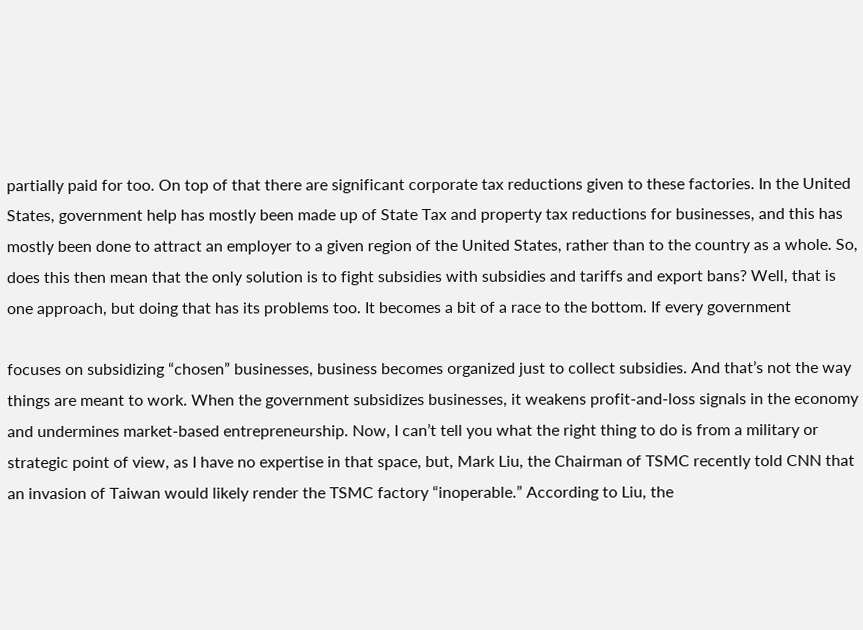partially paid for too. On top of that there are significant corporate tax reductions given to these factories. In the United States, government help has mostly been made up of State Tax and property tax reductions for businesses, and this has mostly been done to attract an employer to a given region of the United States, rather than to the country as a whole. So, does this then mean that the only solution is to fight subsidies with subsidies and tariffs and export bans? Well, that is one approach, but doing that has its problems too. It becomes a bit of a race to the bottom. If every government

focuses on subsidizing “chosen” businesses, business becomes organized just to collect subsidies. And that’s not the way things are meant to work. When the government subsidizes businesses, it weakens profit-and-loss signals in the economy and undermines market-based entrepreneurship. Now, I can’t tell you what the right thing to do is from a military or strategic point of view, as I have no expertise in that space, but, Mark Liu, the Chairman of TSMC recently told CNN that an invasion of Taiwan would likely render the TSMC factory “inoperable.” According to Liu, the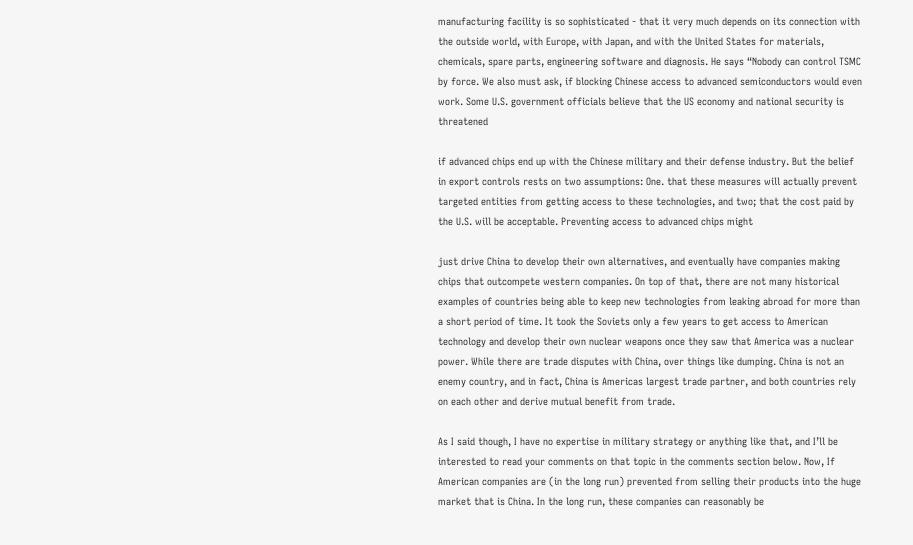manufacturing facility is so sophisticated - that it very much depends on its connection with the outside world, with Europe, with Japan, and with the United States for materials, chemicals, spare parts, engineering software and diagnosis. He says “Nobody can control TSMC by force. We also must ask, if blocking Chinese access to advanced semiconductors would even work. Some U.S. government officials believe that the US economy and national security is threatened

if advanced chips end up with the Chinese military and their defense industry. But the belief in export controls rests on two assumptions: One. that these measures will actually prevent targeted entities from getting access to these technologies, and two; that the cost paid by the U.S. will be acceptable. Preventing access to advanced chips might

just drive China to develop their own alternatives, and eventually have companies making chips that outcompete western companies. On top of that, there are not many historical examples of countries being able to keep new technologies from leaking abroad for more than a short period of time. It took the Soviets only a few years to get access to American technology and develop their own nuclear weapons once they saw that America was a nuclear power. While there are trade disputes with China, over things like dumping. China is not an enemy country, and in fact, China is Americas largest trade partner, and both countries rely on each other and derive mutual benefit from trade.

As I said though, I have no expertise in military strategy or anything like that, and I’ll be interested to read your comments on that topic in the comments section below. Now, If American companies are (in the long run) prevented from selling their products into the huge market that is China. In the long run, these companies can reasonably be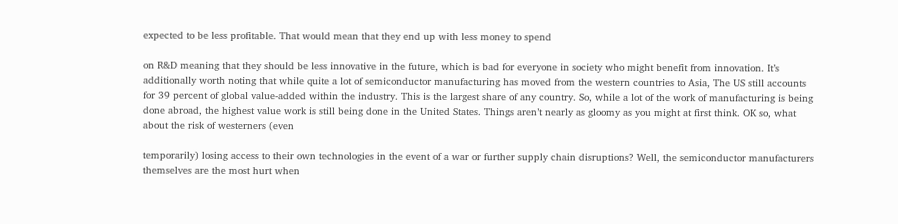expected to be less profitable. That would mean that they end up with less money to spend

on R&D meaning that they should be less innovative in the future, which is bad for everyone in society who might benefit from innovation. It’s additionally worth noting that while quite a lot of semiconductor manufacturing has moved from the western countries to Asia, The US still accounts for 39 percent of global value‐added within the industry. This is the largest share of any country. So, while a lot of the work of manufacturing is being done abroad, the highest value work is still being done in the United States. Things aren’t nearly as gloomy as you might at first think. OK so, what about the risk of westerners (even

temporarily) losing access to their own technologies in the event of a war or further supply chain disruptions? Well, the semiconductor manufacturers themselves are the most hurt when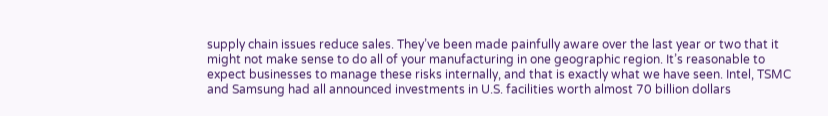supply chain issues reduce sales. They’ve been made painfully aware over the last year or two that it might not make sense to do all of your manufacturing in one geographic region. It’s reasonable to expect businesses to manage these risks internally, and that is exactly what we have seen. Intel, TSMC and Samsung had all announced investments in U.S. facilities worth almost 70 billion dollars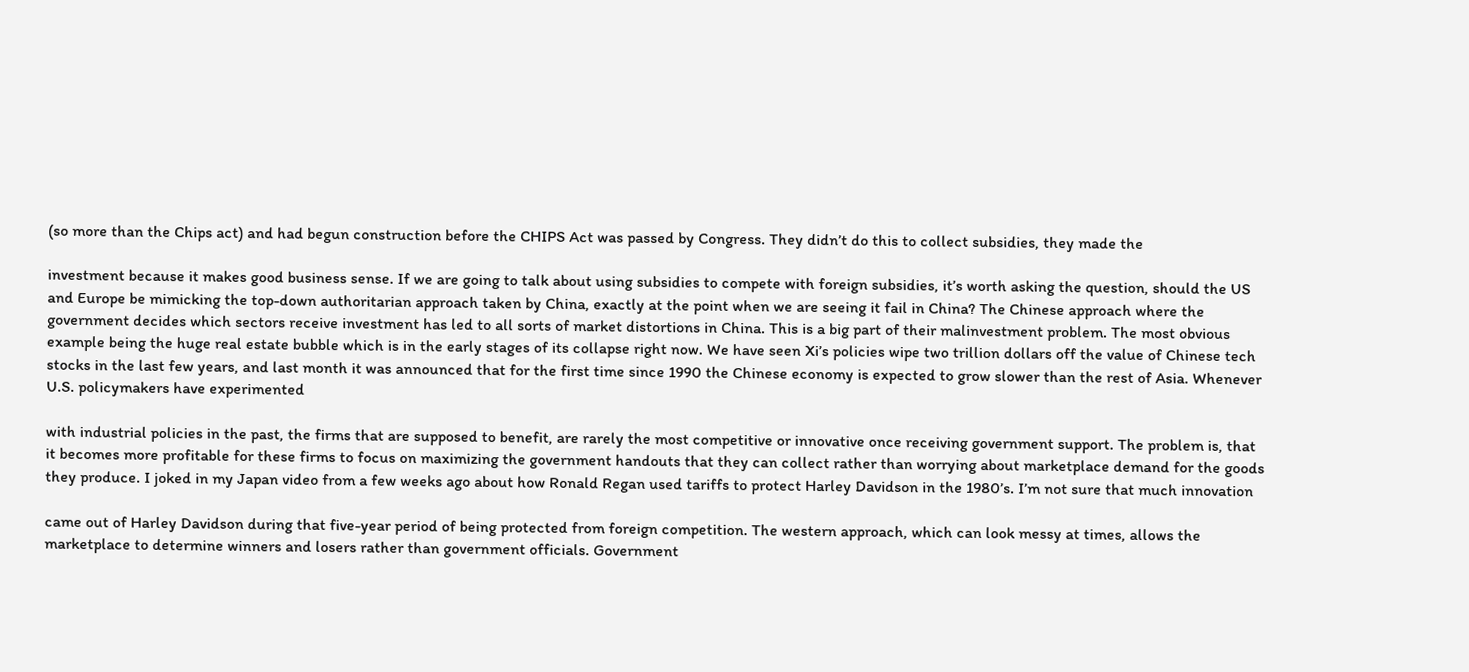(so more than the Chips act) and had begun construction before the CHIPS Act was passed by Congress. They didn’t do this to collect subsidies, they made the

investment because it makes good business sense. If we are going to talk about using subsidies to compete with foreign subsidies, it’s worth asking the question, should the US and Europe be mimicking the top-down authoritarian approach taken by China, exactly at the point when we are seeing it fail in China? The Chinese approach where the government decides which sectors receive investment has led to all sorts of market distortions in China. This is a big part of their malinvestment problem. The most obvious example being the huge real estate bubble which is in the early stages of its collapse right now. We have seen Xi’s policies wipe two trillion dollars off the value of Chinese tech stocks in the last few years, and last month it was announced that for the first time since 1990 the Chinese economy is expected to grow slower than the rest of Asia. Whenever U.S. policymakers have experimented

with industrial policies in the past, the firms that are supposed to benefit, are rarely the most competitive or innovative once receiving government support. The problem is, that it becomes more profitable for these firms to focus on maximizing the government handouts that they can collect rather than worrying about marketplace demand for the goods they produce. I joked in my Japan video from a few weeks ago about how Ronald Regan used tariffs to protect Harley Davidson in the 1980’s. I’m not sure that much innovation

came out of Harley Davidson during that five-year period of being protected from foreign competition. The western approach, which can look messy at times, allows the marketplace to determine winners and losers rather than government officials. Government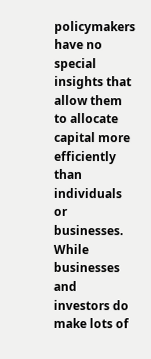policymakers have no special insights that allow them to allocate capital more efficiently than individuals or businesses. While businesses and investors do make lots of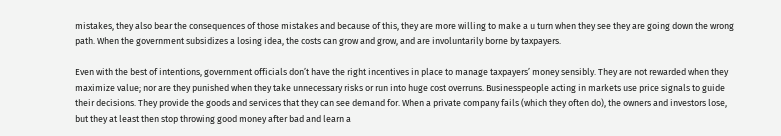mistakes, they also bear the consequences of those mistakes and because of this, they are more willing to make a u turn when they see they are going down the wrong path. When the government subsidizes a losing idea, the costs can grow and grow, and are involuntarily borne by taxpayers.

Even with the best of intentions, government officials don’t have the right incentives in place to manage taxpayers’ money sensibly. They are not rewarded when they maximize value; nor are they punished when they take unnecessary risks or run into huge cost overruns. Businesspeople acting in markets use price signals to guide their decisions. They provide the goods and services that they can see demand for. When a private company fails (which they often do), the owners and investors lose, but they at least then stop throwing good money after bad and learn a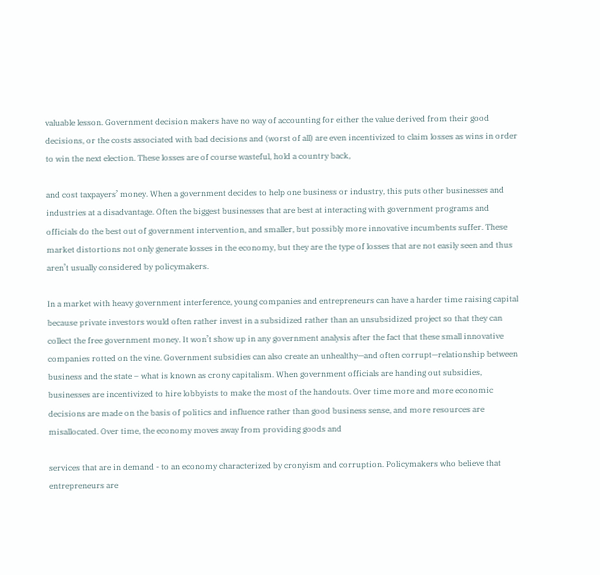valuable lesson. Government decision makers have no way of accounting for either the value derived from their good decisions, or the costs associated with bad decisions and (worst of all) are even incentivized to claim losses as wins in order to win the next election. These losses are of course wasteful, hold a country back,

and cost taxpayers’ money. When a government decides to help one business or industry, this puts other businesses and industries at a disadvantage. Often the biggest businesses that are best at interacting with government programs and officials do the best out of government intervention, and smaller, but possibly more innovative incumbents suffer. These market distortions not only generate losses in the economy, but they are the type of losses that are not easily seen and thus aren’t usually considered by policymakers.

In a market with heavy government interference, young companies and entrepreneurs can have a harder time raising capital because private investors would often rather invest in a subsidized rather than an unsubsidized project so that they can collect the free government money. It won’t show up in any government analysis after the fact that these small innovative companies rotted on the vine. Government subsidies can also create an unhealthy—and often corrupt—relationship between business and the state – what is known as crony capitalism. When government officials are handing out subsidies, businesses are incentivized to hire lobbyists to make the most of the handouts. Over time more and more economic decisions are made on the basis of politics and influence rather than good business sense, and more resources are misallocated. Over time, the economy moves away from providing goods and

services that are in demand - to an economy characterized by cronyism and corruption. Policymakers who believe that entrepreneurs are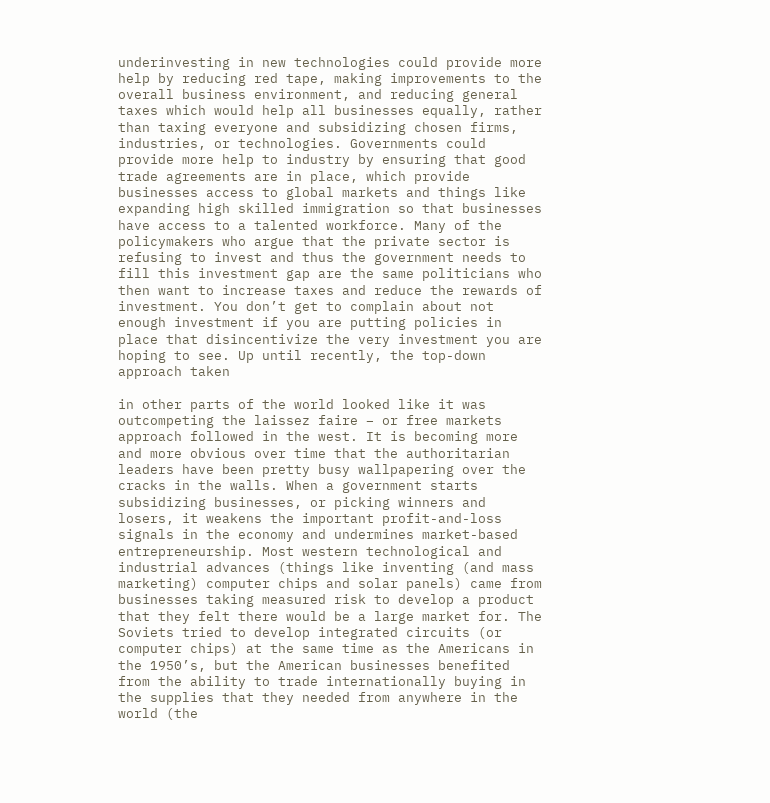underinvesting in new technologies could provide more help by reducing red tape, making improvements to the overall business environment, and reducing general taxes which would help all businesses equally, rather than taxing everyone and subsidizing chosen firms, industries, or technologies. Governments could provide more help to industry by ensuring that good trade agreements are in place, which provide businesses access to global markets and things like expanding high skilled immigration so that businesses have access to a talented workforce. Many of the policymakers who argue that the private sector is refusing to invest and thus the government needs to fill this investment gap are the same politicians who then want to increase taxes and reduce the rewards of investment. You don’t get to complain about not enough investment if you are putting policies in place that disincentivize the very investment you are hoping to see. Up until recently, the top-down approach taken

in other parts of the world looked like it was outcompeting the laissez faire – or free markets approach followed in the west. It is becoming more and more obvious over time that the authoritarian leaders have been pretty busy wallpapering over the cracks in the walls. When a government starts subsidizing businesses, or picking winners and losers, it weakens the important profit-and-loss signals in the economy and undermines market-based entrepreneurship. Most western technological and industrial advances (things like inventing (and mass marketing) computer chips and solar panels) came from businesses taking measured risk to develop a product that they felt there would be a large market for. The Soviets tried to develop integrated circuits (or computer chips) at the same time as the Americans in the 1950’s, but the American businesses benefited from the ability to trade internationally buying in the supplies that they needed from anywhere in the world (the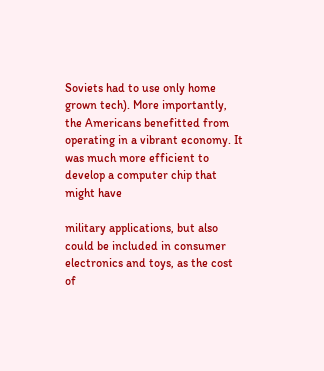Soviets had to use only home grown tech). More importantly, the Americans benefitted from operating in a vibrant economy. It was much more efficient to develop a computer chip that might have

military applications, but also could be included in consumer electronics and toys, as the cost of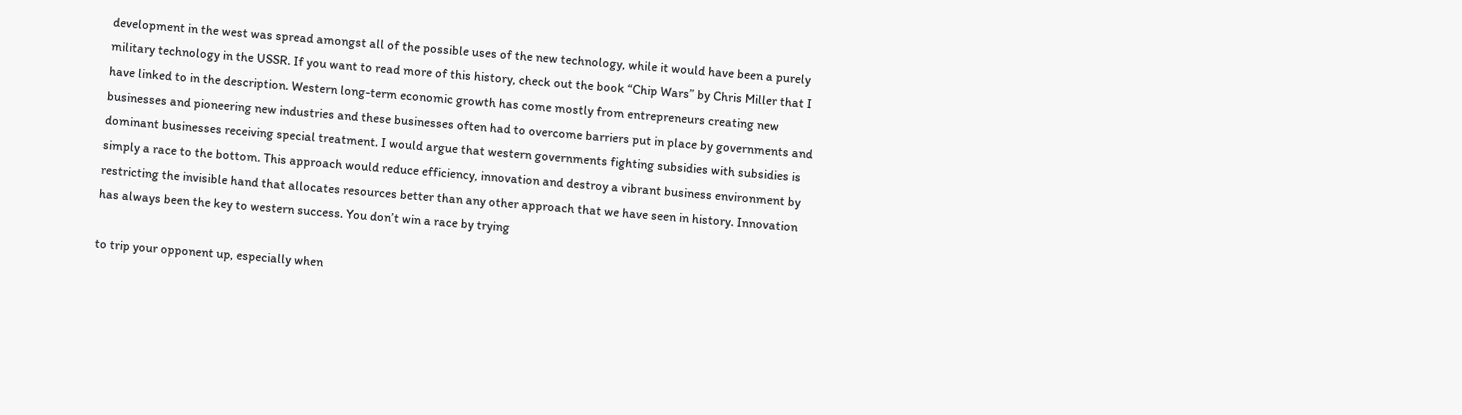development in the west was spread amongst all of the possible uses of the new technology, while it would have been a purely military technology in the USSR. If you want to read more of this history, check out the book “Chip Wars” by Chris Miller that I have linked to in the description. Western long-term economic growth has come mostly from entrepreneurs creating new businesses and pioneering new industries and these businesses often had to overcome barriers put in place by governments and dominant businesses receiving special treatment. I would argue that western governments fighting subsidies with subsidies is simply a race to the bottom. This approach would reduce efficiency, innovation and destroy a vibrant business environment by restricting the invisible hand that allocates resources better than any other approach that we have seen in history. Innovation has always been the key to western success. You don’t win a race by trying

to trip your opponent up, especially when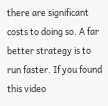there are significant costs to doing so. A far better strategy is to run faster. If you found this video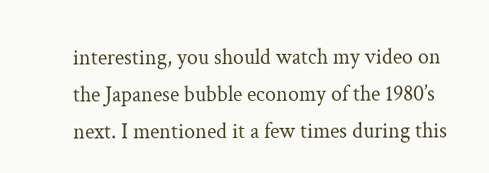interesting, you should watch my video on the Japanese bubble economy of the 1980’s next. I mentioned it a few times during this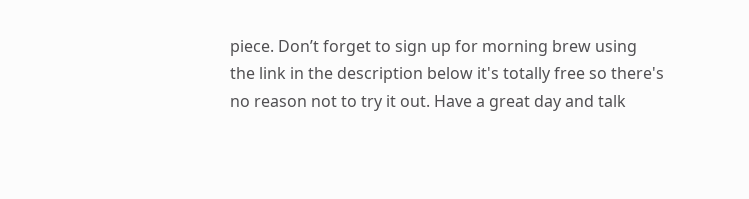piece. Don’t forget to sign up for morning brew using the link in the description below it's totally free so there's no reason not to try it out. Have a great day and talk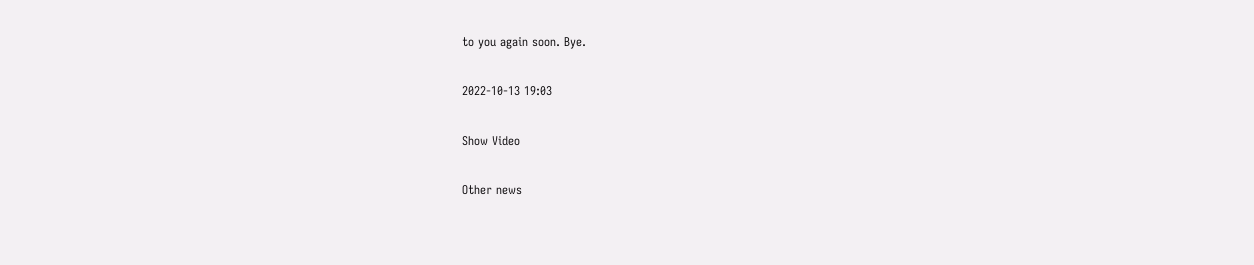to you again soon. Bye.

2022-10-13 19:03

Show Video

Other news